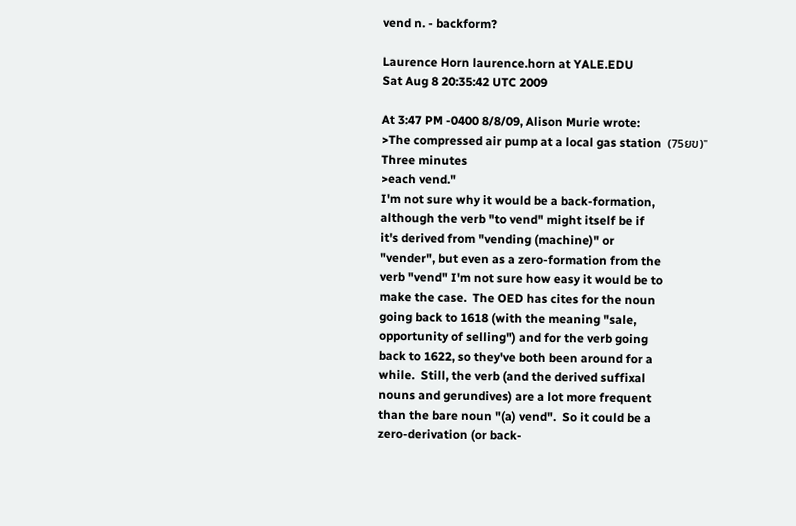vend n. - backform?

Laurence Horn laurence.horn at YALE.EDU
Sat Aug 8 20:35:42 UTC 2009

At 3:47 PM -0400 8/8/09, Alison Murie wrote:
>The compressed air pump at a local gas station  (75ยข)" Three minutes
>each vend."
I'm not sure why it would be a back-formation,
although the verb "to vend" might itself be if
it's derived from "vending (machine)" or
"vender", but even as a zero-formation from the
verb "vend" I'm not sure how easy it would be to
make the case.  The OED has cites for the noun
going back to 1618 (with the meaning "sale,
opportunity of selling") and for the verb going
back to 1622, so they've both been around for a
while.  Still, the verb (and the derived suffixal
nouns and gerundives) are a lot more frequent
than the bare noun "(a) vend".  So it could be a
zero-derivation (or back-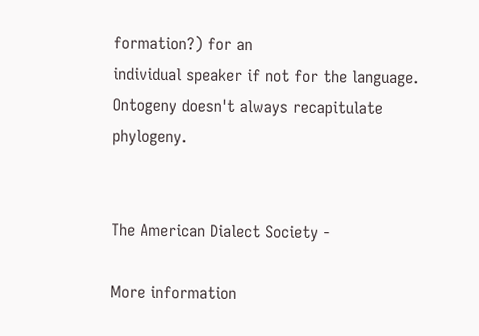formation?) for an
individual speaker if not for the language.
Ontogeny doesn't always recapitulate phylogeny.


The American Dialect Society -

More information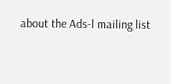about the Ads-l mailing list